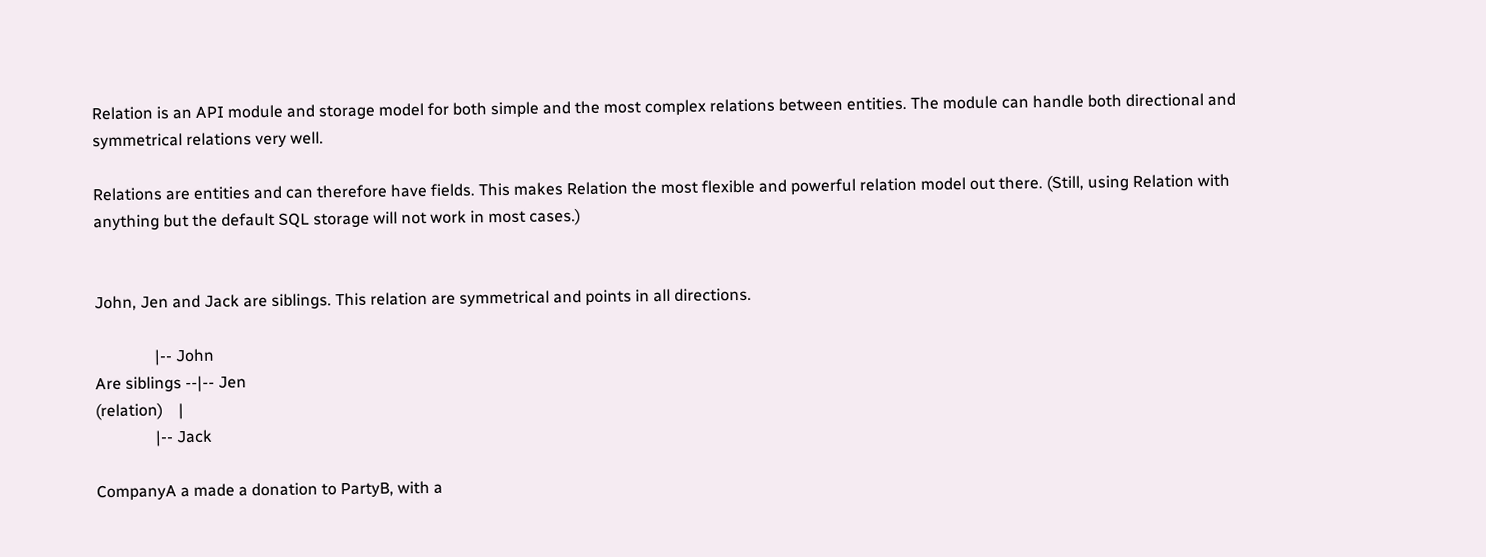Relation is an API module and storage model for both simple and the most complex relations between entities. The module can handle both directional and symmetrical relations very well.

Relations are entities and can therefore have fields. This makes Relation the most flexible and powerful relation model out there. (Still, using Relation with anything but the default SQL storage will not work in most cases.)


John, Jen and Jack are siblings. This relation are symmetrical and points in all directions.

               |-- John
Are siblings --|-- Jen
(relation)    |
               |-- Jack

CompanyA a made a donation to PartyB, with a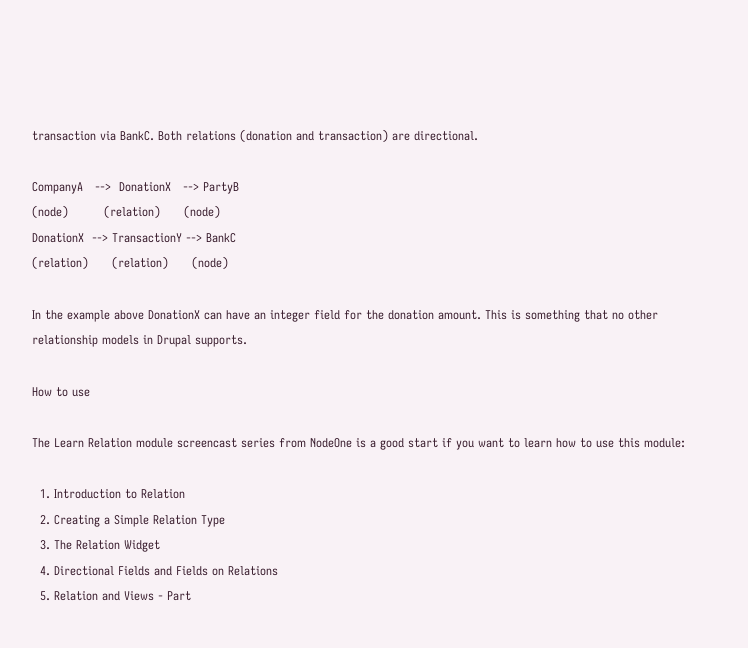transaction via BankC. Both relations (donation and transaction) are directional.

CompanyA   -->  DonationX   --> PartyB
(node)         (relation)      (node)
DonationX  --> TransactionY --> BankC
(relation)      (relation)      (node)

In the example above DonationX can have an integer field for the donation amount. This is something that no other relationship models in Drupal supports.

How to use

The Learn Relation module screencast series from NodeOne is a good start if you want to learn how to use this module:

  1. Introduction to Relation
  2. Creating a Simple Relation Type
  3. The Relation Widget
  4. Directional Fields and Fields on Relations
  5. Relation and Views - Part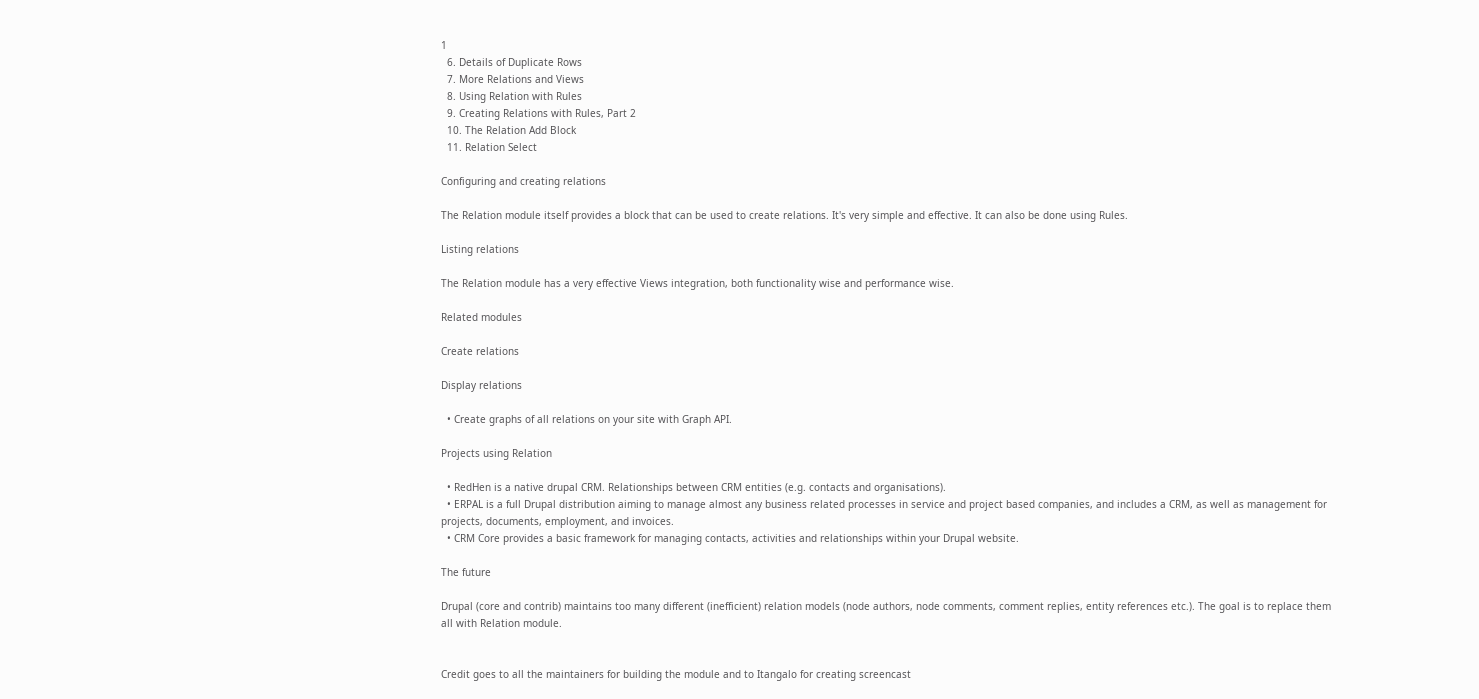1
  6. Details of Duplicate Rows
  7. More Relations and Views
  8. Using Relation with Rules
  9. Creating Relations with Rules, Part 2
  10. The Relation Add Block
  11. Relation Select

Configuring and creating relations

The Relation module itself provides a block that can be used to create relations. It's very simple and effective. It can also be done using Rules.

Listing relations

The Relation module has a very effective Views integration, both functionality wise and performance wise.

Related modules

Create relations

Display relations

  • Create graphs of all relations on your site with Graph API.

Projects using Relation

  • RedHen is a native drupal CRM. Relationships between CRM entities (e.g. contacts and organisations).
  • ERPAL is a full Drupal distribution aiming to manage almost any business related processes in service and project based companies, and includes a CRM, as well as management for projects, documents, employment, and invoices.
  • CRM Core provides a basic framework for managing contacts, activities and relationships within your Drupal website.

The future

Drupal (core and contrib) maintains too many different (inefficient) relation models (node authors, node comments, comment replies, entity references etc.). The goal is to replace them all with Relation module.


Credit goes to all the maintainers for building the module and to Itangalo for creating screencast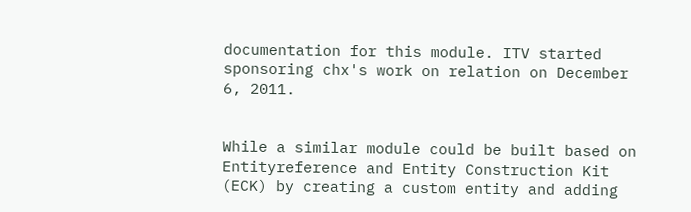documentation for this module. ITV started sponsoring chx's work on relation on December 6, 2011.


While a similar module could be built based on Entityreference and Entity Construction Kit (ECK) by creating a custom entity and adding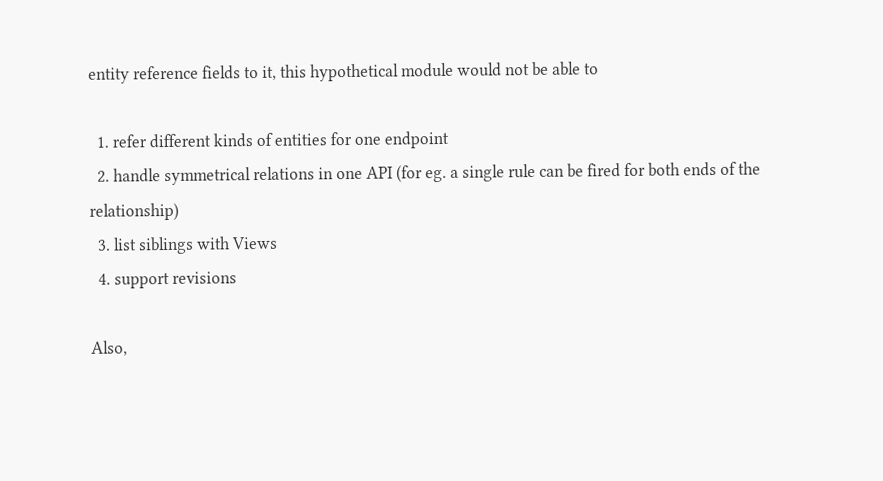entity reference fields to it, this hypothetical module would not be able to

  1. refer different kinds of entities for one endpoint
  2. handle symmetrical relations in one API (for eg. a single rule can be fired for both ends of the relationship)
  3. list siblings with Views
  4. support revisions

Also,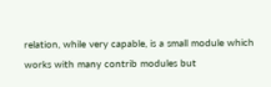relation, while very capable, is a small module which works with many contrib modules but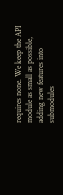requires none. We keep the API module as small as possible, adding new features into submodules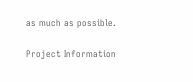as much as possible.

Project Information